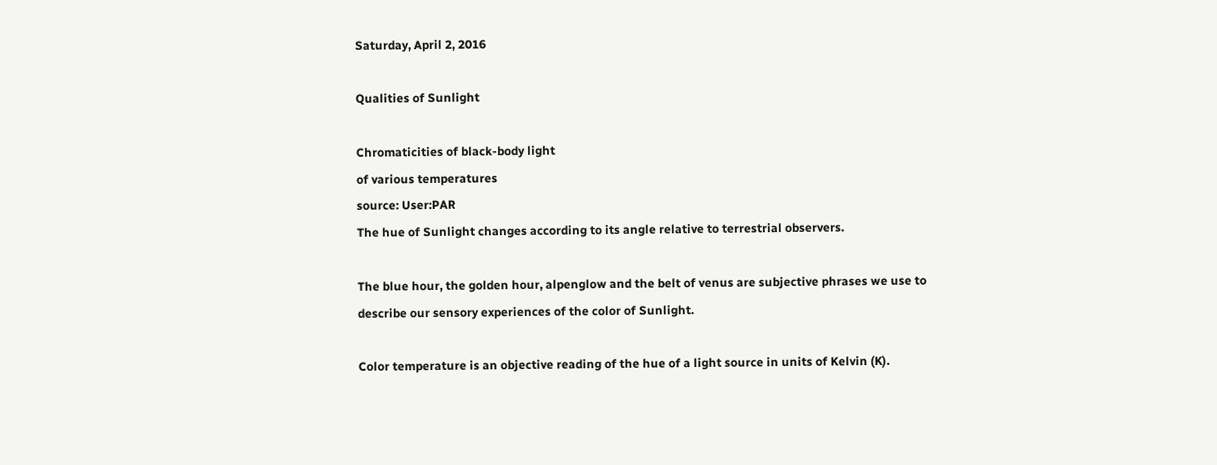Saturday, April 2, 2016

Qualities of Sunlight

Chromaticities of black-body light
of various temperatures
source: User:PAR
The hue of Sunlight changes according to its angle relative to terrestrial observers.

The blue hour, the golden hour, alpenglow and the belt of venus are subjective phrases we use to describe our sensory experiences of the color of Sunlight.

Color temperature is an objective reading of the hue of a light source in units of Kelvin (K).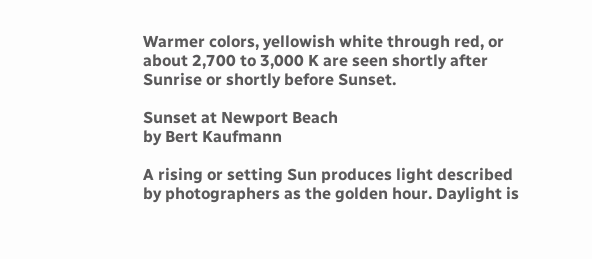Warmer colors, yellowish white through red, or about 2,700 to 3,000 K are seen shortly after Sunrise or shortly before Sunset.

Sunset at Newport Beach
by Bert Kaufmann

A rising or setting Sun produces light described by photographers as the golden hour. Daylight is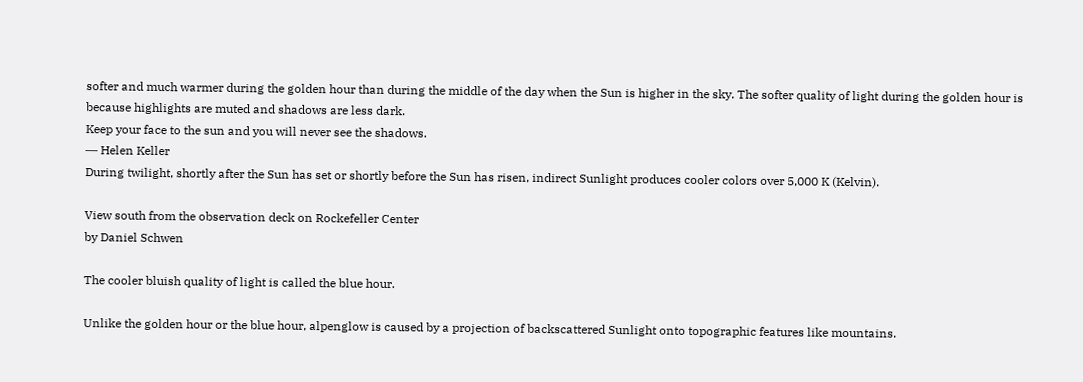softer and much warmer during the golden hour than during the middle of the day when the Sun is higher in the sky. The softer quality of light during the golden hour is because highlights are muted and shadows are less dark.
Keep your face to the sun and you will never see the shadows.
― Helen Keller
During twilight, shortly after the Sun has set or shortly before the Sun has risen, indirect Sunlight produces cooler colors over 5,000 K (Kelvin).

View south from the observation deck on Rockefeller Center
by Daniel Schwen

The cooler bluish quality of light is called the blue hour.

Unlike the golden hour or the blue hour, alpenglow is caused by a projection of backscattered Sunlight onto topographic features like mountains.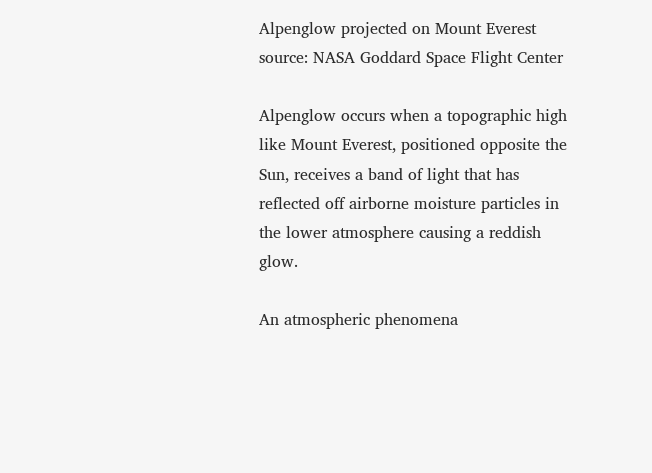Alpenglow projected on Mount Everest
source: NASA Goddard Space Flight Center

Alpenglow occurs when a topographic high like Mount Everest, positioned opposite the Sun, receives a band of light that has reflected off airborne moisture particles in the lower atmosphere causing a reddish glow.

An atmospheric phenomena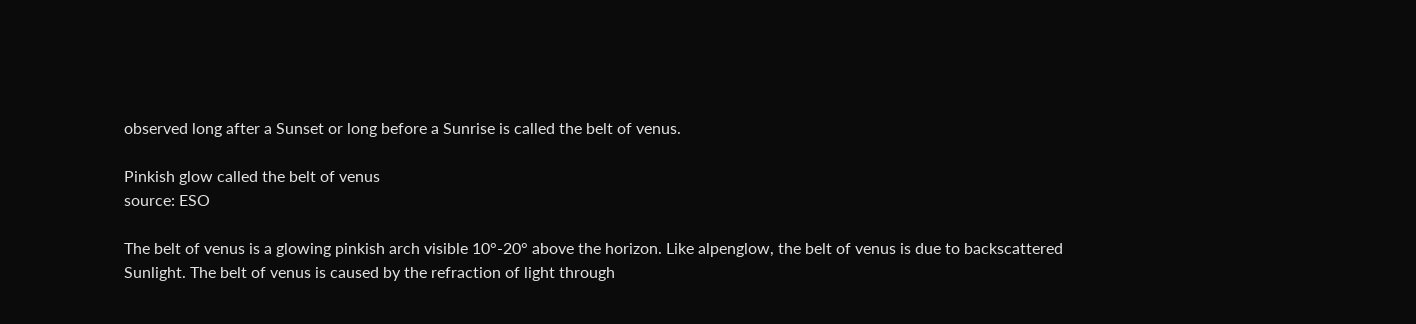observed long after a Sunset or long before a Sunrise is called the belt of venus.

Pinkish glow called the belt of venus
source: ESO

The belt of venus is a glowing pinkish arch visible 10°-20° above the horizon. Like alpenglow, the belt of venus is due to backscattered Sunlight. The belt of venus is caused by the refraction of light through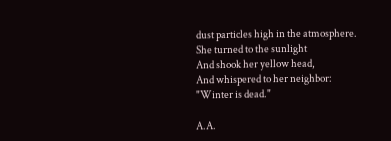dust particles high in the atmosphere.
She turned to the sunlight
And shook her yellow head,
And whispered to her neighbor:
"Winter is dead."

A.A.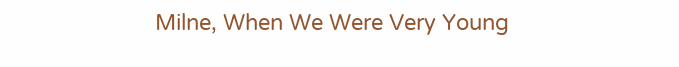Milne, When We Were Very Young